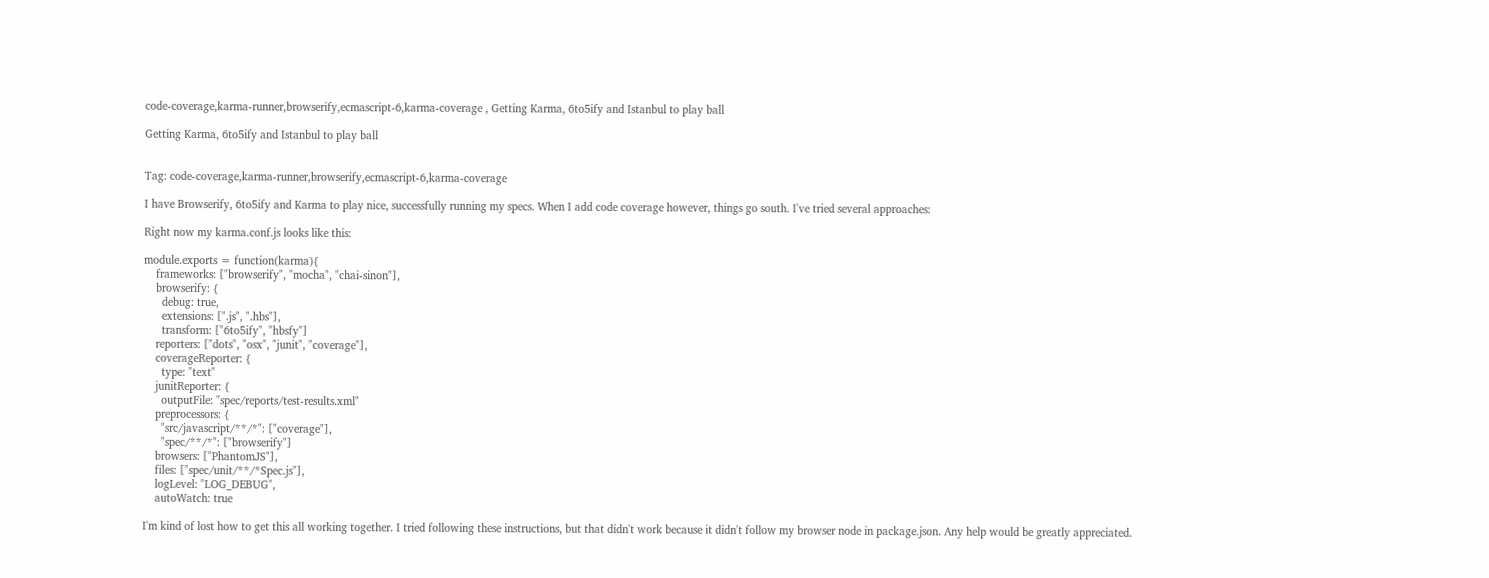code-coverage,karma-runner,browserify,ecmascript-6,karma-coverage , Getting Karma, 6to5ify and Istanbul to play ball

Getting Karma, 6to5ify and Istanbul to play ball


Tag: code-coverage,karma-runner,browserify,ecmascript-6,karma-coverage

I have Browserify, 6to5ify and Karma to play nice, successfully running my specs. When I add code coverage however, things go south. I've tried several approaches:

Right now my karma.conf.js looks like this:

module.exports = function(karma){
    frameworks: ["browserify", "mocha", "chai-sinon"],
    browserify: {
      debug: true,
      extensions: [".js", ".hbs"],
      transform: ["6to5ify", "hbsfy"]
    reporters: ["dots", "osx", "junit", "coverage"],
    coverageReporter: {
      type: "text"
    junitReporter: {
      outputFile: "spec/reports/test-results.xml"
    preprocessors: {
      "src/javascript/**/*": ["coverage"],
      "spec/**/*": ["browserify"]
    browsers: ["PhantomJS"],
    files: ["spec/unit/**/*Spec.js"],
    logLevel: "LOG_DEBUG",
    autoWatch: true

I'm kind of lost how to get this all working together. I tried following these instructions, but that didn't work because it didn't follow my browser node in package.json. Any help would be greatly appreciated.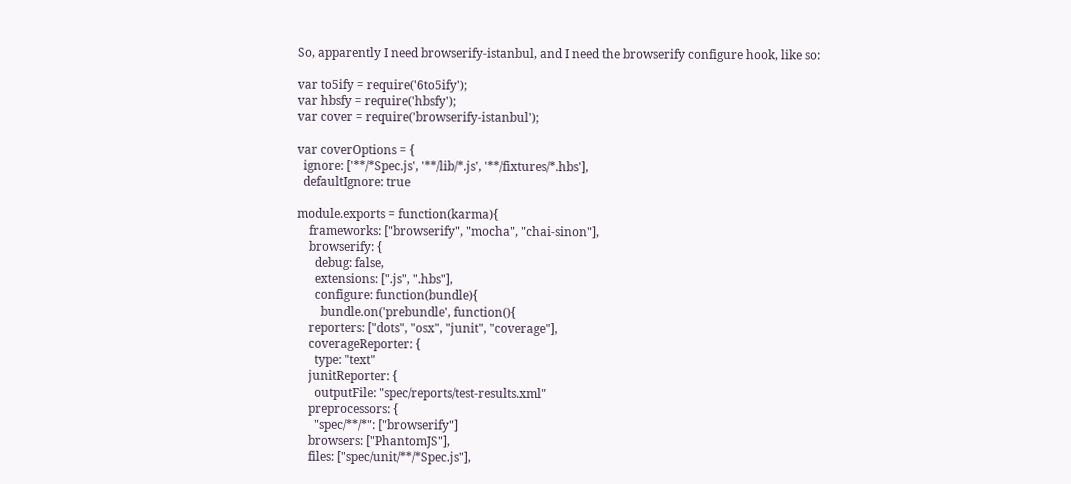So, apparently I need browserify-istanbul, and I need the browserify configure hook, like so:

var to5ify = require('6to5ify');
var hbsfy = require('hbsfy');
var cover = require('browserify-istanbul');

var coverOptions = {
  ignore: ['**/*Spec.js', '**/lib/*.js', '**/fixtures/*.hbs'],
  defaultIgnore: true

module.exports = function(karma){
    frameworks: ["browserify", "mocha", "chai-sinon"],
    browserify: {
      debug: false,
      extensions: [".js", ".hbs"],
      configure: function(bundle){
        bundle.on('prebundle', function(){
    reporters: ["dots", "osx", "junit", "coverage"],
    coverageReporter: {
      type: "text"
    junitReporter: {
      outputFile: "spec/reports/test-results.xml"
    preprocessors: {
      "spec/**/*": ["browserify"]
    browsers: ["PhantomJS"],
    files: ["spec/unit/**/*Spec.js"],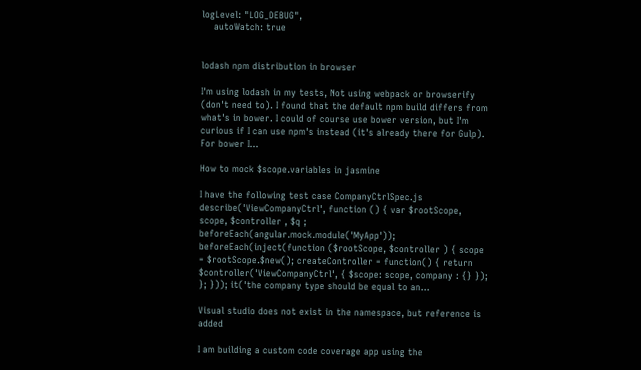logLevel: "LOG_DEBUG",
    autoWatch: true


lodash npm distribution in browser

I'm using lodash in my tests, Not using webpack or browserify (don't need to). I found that the default npm build differs from what's in bower. I could of course use bower version, but I'm curious if I can use npm's instead (it's already there for Gulp). For bower I...

How to mock $scope.variables in jasmine

I have the following test case CompanyCtrlSpec.js describe('ViewCompanyCtrl', function () { var $rootScope, scope, $controller , $q ; beforeEach(angular.mock.module('MyApp')); beforeEach(inject(function ($rootScope, $controller ) { scope = $rootScope.$new(); createController = function() { return $controller('ViewCompanyCtrl', { $scope: scope, company : {} }); }; })); it('the company type should be equal to an...

Visual studio does not exist in the namespace, but reference is added

I am building a custom code coverage app using the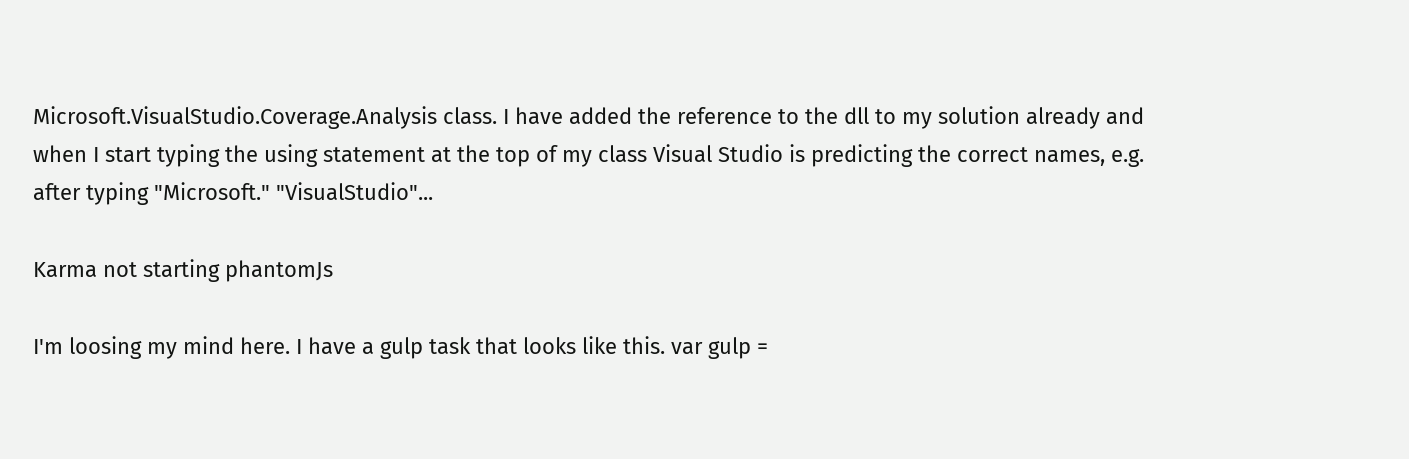Microsoft.VisualStudio.Coverage.Analysis class. I have added the reference to the dll to my solution already and when I start typing the using statement at the top of my class Visual Studio is predicting the correct names, e.g. after typing "Microsoft." "VisualStudio"...

Karma not starting phantomJs

I'm loosing my mind here. I have a gulp task that looks like this. var gulp =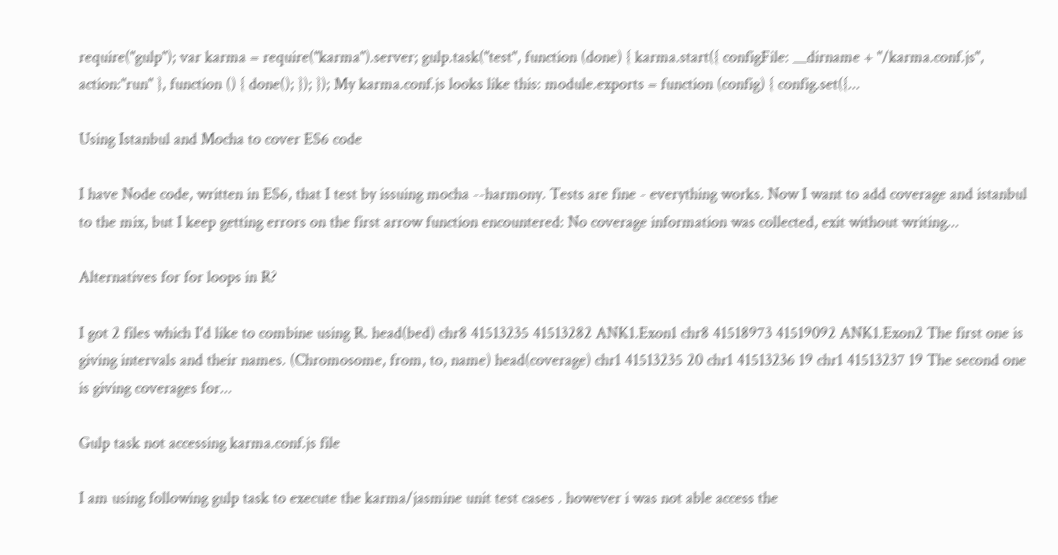require("gulp"); var karma = require("karma").server; gulp.task("test", function (done) { karma.start({ configFile: __dirname + "/karma.conf.js", action:"run" }, function () { done(); }); }); My karma.conf.js looks like this: module.exports = function (config) { config.set({...

Using Istanbul and Mocha to cover ES6 code

I have Node code, written in ES6, that I test by issuing mocha --harmony. Tests are fine - everything works. Now I want to add coverage and istanbul to the mix, but I keep getting errors on the first arrow function encountered: No coverage information was collected, exit without writing...

Alternatives for for loops in R?

I got 2 files which I'd like to combine using R. head(bed) chr8 41513235 41513282 ANK1.Exon1 chr8 41518973 41519092 ANK1.Exon2 The first one is giving intervals and their names. (Chromosome, from, to, name) head(coverage) chr1 41513235 20 chr1 41513236 19 chr1 41513237 19 The second one is giving coverages for...

Gulp task not accessing karma.conf.js file

I am using following gulp task to execute the karma/jasmine unit test cases . however i was not able access the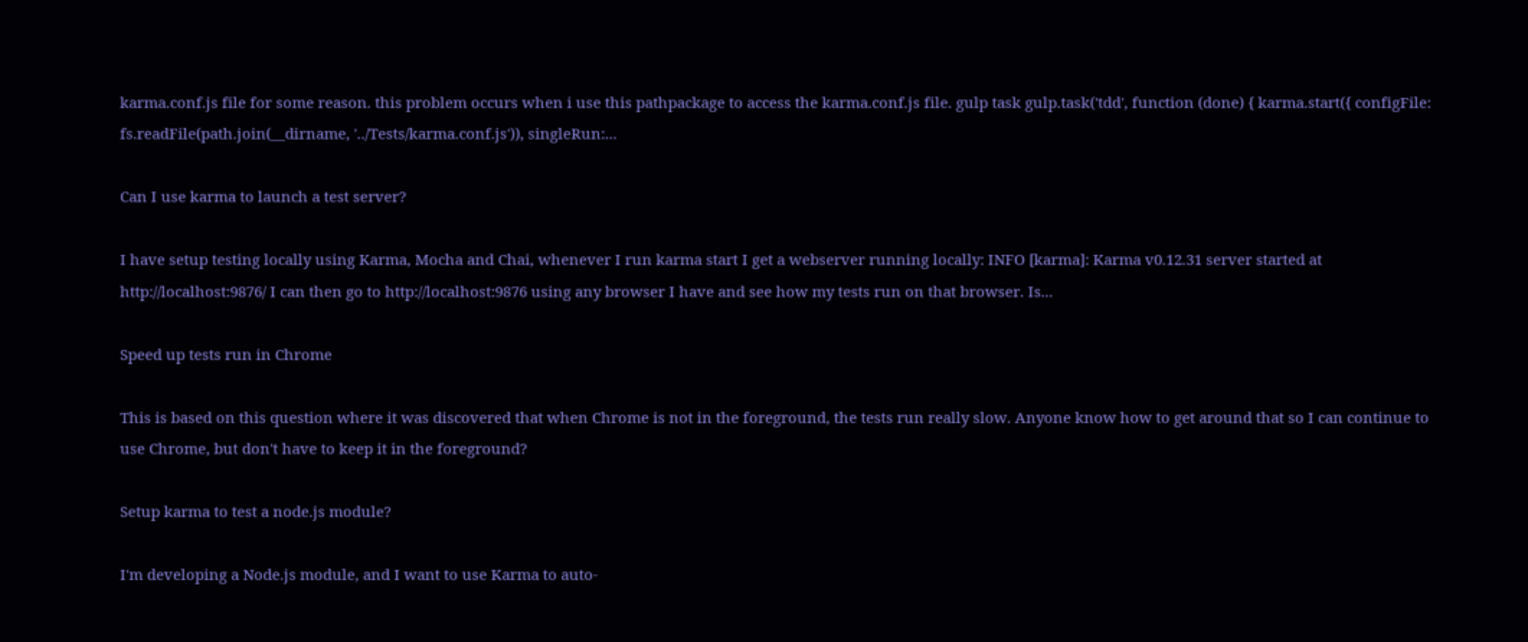karma.conf.js file for some reason. this problem occurs when i use this pathpackage to access the karma.conf.js file. gulp task gulp.task('tdd', function (done) { karma.start({ configFile: fs.readFile(path.join(__dirname, '../Tests/karma.conf.js')), singleRun:...

Can I use karma to launch a test server?

I have setup testing locally using Karma, Mocha and Chai, whenever I run karma start I get a webserver running locally: INFO [karma]: Karma v0.12.31 server started at http://localhost:9876/ I can then go to http://localhost:9876 using any browser I have and see how my tests run on that browser. Is...

Speed up tests run in Chrome

This is based on this question where it was discovered that when Chrome is not in the foreground, the tests run really slow. Anyone know how to get around that so I can continue to use Chrome, but don't have to keep it in the foreground?

Setup karma to test a node.js module?

I'm developing a Node.js module, and I want to use Karma to auto-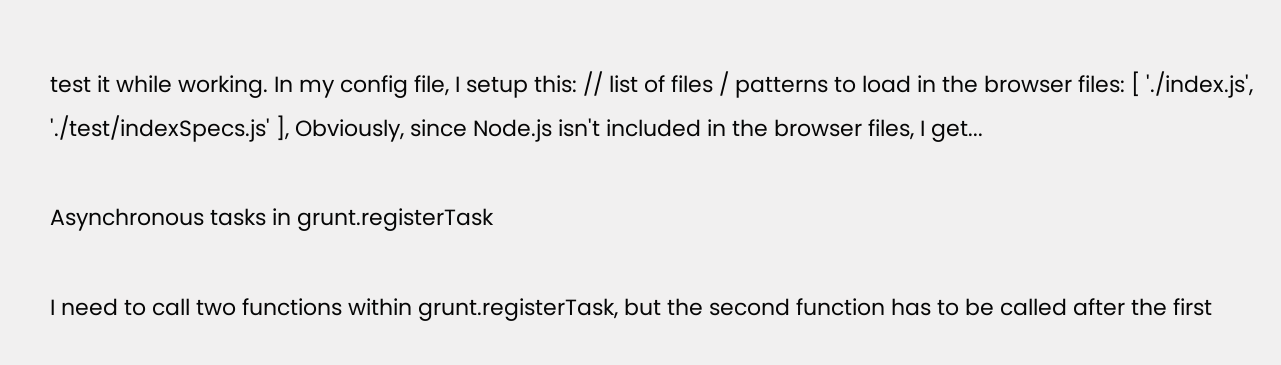test it while working. In my config file, I setup this: // list of files / patterns to load in the browser files: [ './index.js', './test/indexSpecs.js' ], Obviously, since Node.js isn't included in the browser files, I get...

Asynchronous tasks in grunt.registerTask

I need to call two functions within grunt.registerTask, but the second function has to be called after the first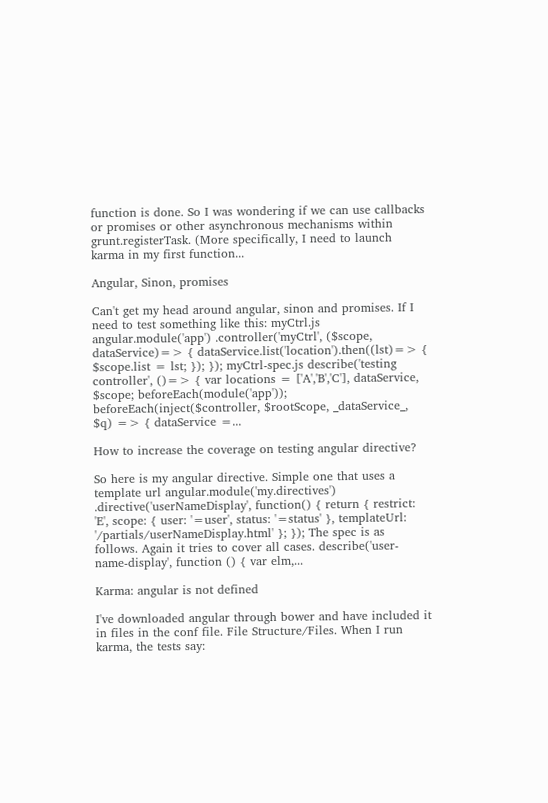function is done. So I was wondering if we can use callbacks or promises or other asynchronous mechanisms within grunt.registerTask. (More specifically, I need to launch karma in my first function...

Angular, Sinon, promises

Can't get my head around angular, sinon and promises. If I need to test something like this: myCtrl.js angular.module('app') .controller('myCtrl', ($scope, dataService)=> { dataService.list('location').then((lst)=> { $scope.list = lst; }); }); myCtrl-spec.js describe('testing controller', ()=> { var locations = ['A','B','C'], dataService, $scope; beforeEach(module('app')); beforeEach(inject($controller, $rootScope, _dataService_, $q) => { dataService =...

How to increase the coverage on testing angular directive?

So here is my angular directive. Simple one that uses a template url angular.module('my.directives') .directive('userNameDisplay', function() { return { restrict: 'E', scope: { user: '=user', status: '=status' }, templateUrl: '/partials/userNameDisplay.html' }; }); The spec is as follows. Again it tries to cover all cases. describe('user-name-display', function () { var elm,...

Karma: angular is not defined

I've downloaded angular through bower and have included it in files in the conf file. File Structure/Files. When I run karma, the tests say: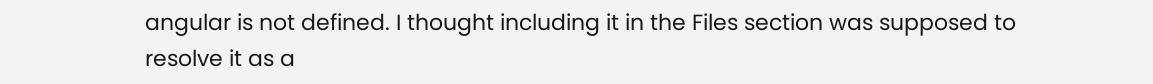angular is not defined. I thought including it in the Files section was supposed to resolve it as a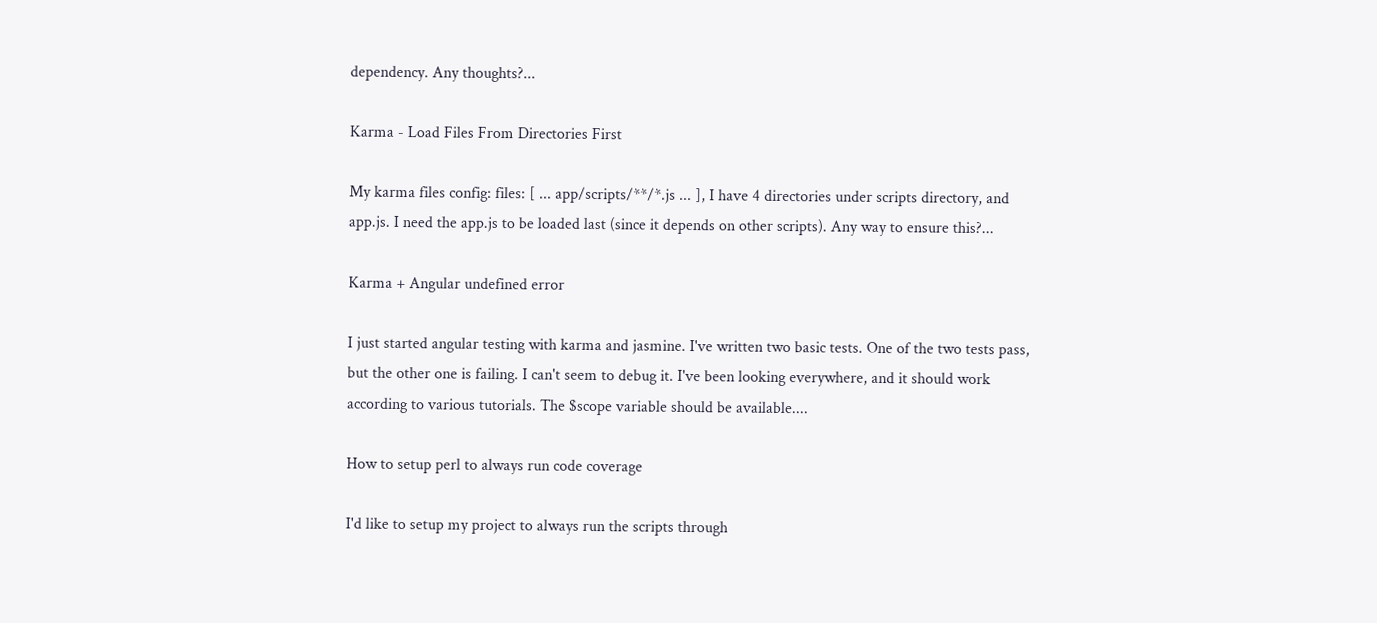dependency. Any thoughts?...

Karma - Load Files From Directories First

My karma files config: files: [ ... app/scripts/**/*.js ... ], I have 4 directories under scripts directory, and app.js. I need the app.js to be loaded last (since it depends on other scripts). Any way to ensure this?...

Karma + Angular undefined error

I just started angular testing with karma and jasmine. I've written two basic tests. One of the two tests pass, but the other one is failing. I can't seem to debug it. I've been looking everywhere, and it should work according to various tutorials. The $scope variable should be available....

How to setup perl to always run code coverage

I'd like to setup my project to always run the scripts through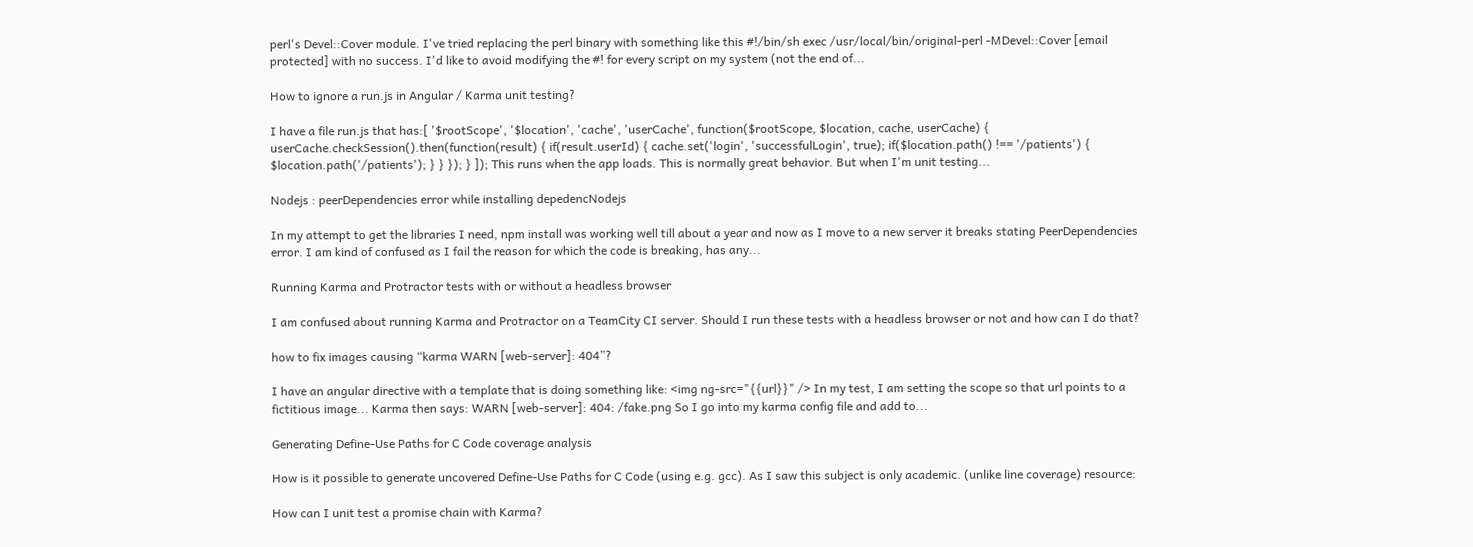perl's Devel::Cover module. I've tried replacing the perl binary with something like this #!/bin/sh exec /usr/local/bin/original-perl -MDevel::Cover [email protected] with no success. I'd like to avoid modifying the #! for every script on my system (not the end of...

How to ignore a run.js in Angular / Karma unit testing?

I have a file run.js that has:[ '$rootScope', '$location', 'cache', 'userCache', function($rootScope, $location, cache, userCache) { userCache.checkSession().then(function(result) { if(result.userId) { cache.set('login', 'successfulLogin', true); if($location.path() !== '/patients') { $location.path('/patients'); } } }); } ]); This runs when the app loads. This is normally great behavior. But when I'm unit testing...

Nodejs : peerDependencies error while installing depedencNodejs

In my attempt to get the libraries I need, npm install was working well till about a year and now as I move to a new server it breaks stating PeerDependencies error. I am kind of confused as I fail the reason for which the code is breaking, has any...

Running Karma and Protractor tests with or without a headless browser

I am confused about running Karma and Protractor on a TeamCity CI server. Should I run these tests with a headless browser or not and how can I do that?

how to fix images causing “karma WARN [web-server]: 404”?

I have an angular directive with a template that is doing something like: <img ng-src="{{url}}" /> In my test, I am setting the scope so that url points to a fictitious image... Karma then says: WARN [web-server]: 404: /fake.png So I go into my karma config file and add to...

Generating Define-Use Paths for C Code coverage analysis

How is it possible to generate uncovered Define-Use Paths for C Code (using e.g. gcc). As I saw this subject is only academic. (unlike line coverage) resource:

How can I unit test a promise chain with Karma?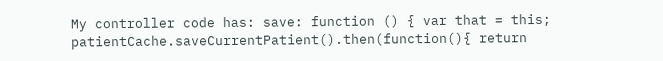My controller code has: save: function () { var that = this; patientCache.saveCurrentPatient().then(function(){ return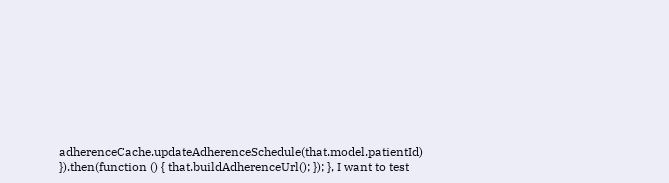adherenceCache.updateAdherenceSchedule(that.model.patientId) }).then(function () { that.buildAdherenceUrl(); }); }, I want to test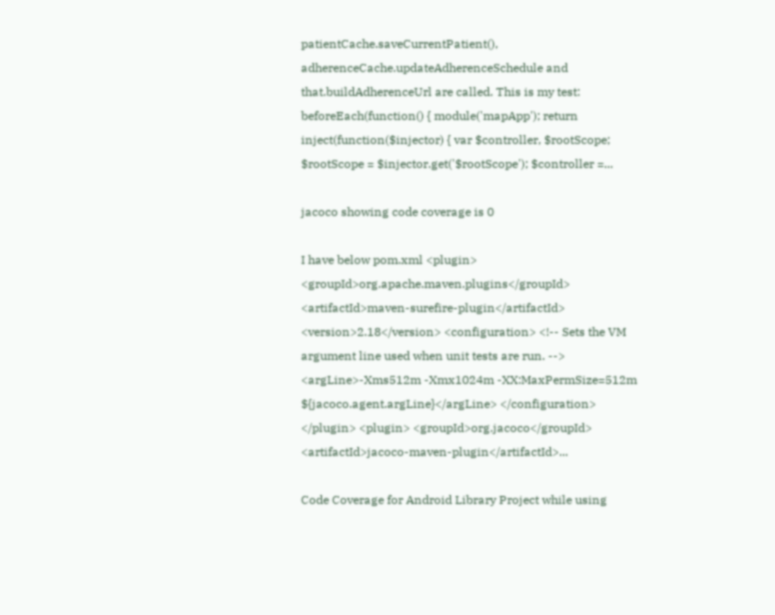patientCache.saveCurrentPatient(), adherenceCache.updateAdherenceSchedule and that.buildAdherenceUrl are called. This is my test: beforeEach(function() { module('mapApp'); return inject(function($injector) { var $controller, $rootScope; $rootScope = $injector.get('$rootScope'); $controller =...

jacoco showing code coverage is 0

I have below pom.xml <plugin> <groupId>org.apache.maven.plugins</groupId> <artifactId>maven-surefire-plugin</artifactId> <version>2.18</version> <configuration> <!-- Sets the VM argument line used when unit tests are run. --> <argLine>-Xms512m -Xmx1024m -XX:MaxPermSize=512m ${jacoco.agent.argLine}</argLine> </configuration> </plugin> <plugin> <groupId>org.jacoco</groupId> <artifactId>jacoco-maven-plugin</artifactId>...

Code Coverage for Android Library Project while using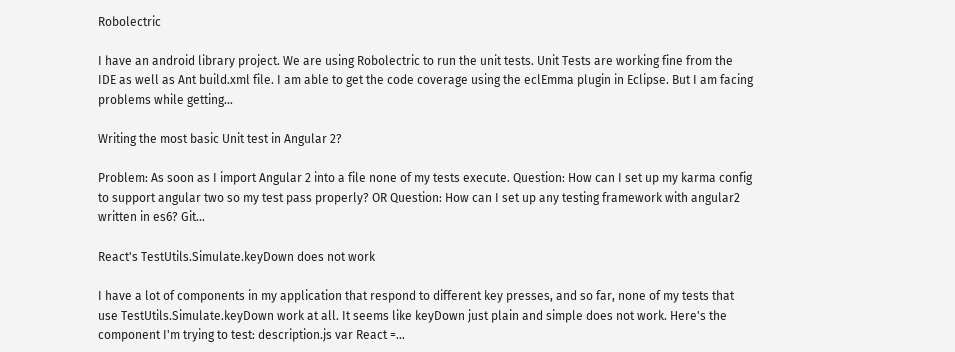Robolectric

I have an android library project. We are using Robolectric to run the unit tests. Unit Tests are working fine from the IDE as well as Ant build.xml file. I am able to get the code coverage using the eclEmma plugin in Eclipse. But I am facing problems while getting...

Writing the most basic Unit test in Angular 2?

Problem: As soon as I import Angular 2 into a file none of my tests execute. Question: How can I set up my karma config to support angular two so my test pass properly? OR Question: How can I set up any testing framework with angular2 written in es6? Git...

React's TestUtils.Simulate.keyDown does not work

I have a lot of components in my application that respond to different key presses, and so far, none of my tests that use TestUtils.Simulate.keyDown work at all. It seems like keyDown just plain and simple does not work. Here's the component I'm trying to test: description.js var React =...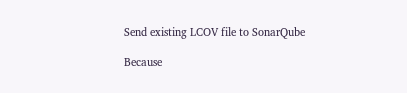Send existing LCOV file to SonarQube

Because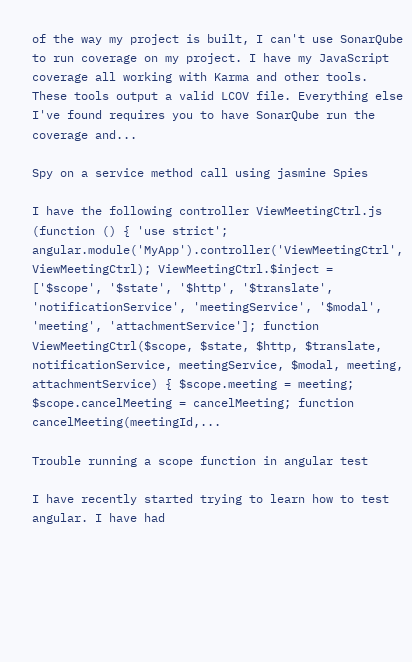of the way my project is built, I can't use SonarQube to run coverage on my project. I have my JavaScript coverage all working with Karma and other tools. These tools output a valid LCOV file. Everything else I've found requires you to have SonarQube run the coverage and...

Spy on a service method call using jasmine Spies

I have the following controller ViewMeetingCtrl.js (function () { 'use strict'; angular.module('MyApp').controller('ViewMeetingCtrl', ViewMeetingCtrl); ViewMeetingCtrl.$inject = ['$scope', '$state', '$http', '$translate', 'notificationService', 'meetingService', '$modal', 'meeting', 'attachmentService']; function ViewMeetingCtrl($scope, $state, $http, $translate, notificationService, meetingService, $modal, meeting, attachmentService) { $scope.meeting = meeting; $scope.cancelMeeting = cancelMeeting; function cancelMeeting(meetingId,...

Trouble running a scope function in angular test

I have recently started trying to learn how to test angular. I have had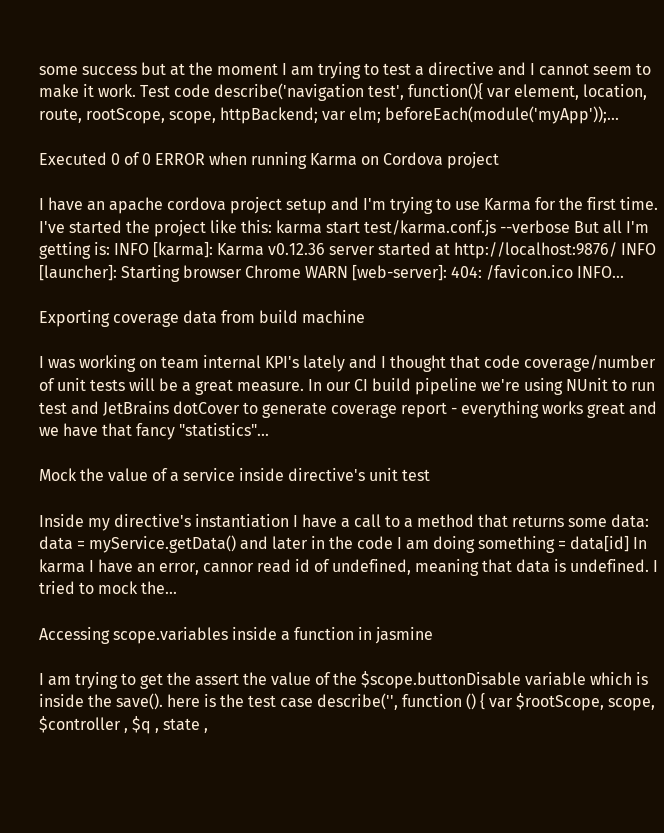some success but at the moment I am trying to test a directive and I cannot seem to make it work. Test code describe('navigation test', function(){ var element, location, route, rootScope, scope, httpBackend; var elm; beforeEach(module('myApp'));...

Executed 0 of 0 ERROR when running Karma on Cordova project

I have an apache cordova project setup and I'm trying to use Karma for the first time. I've started the project like this: karma start test/karma.conf.js --verbose But all I'm getting is: INFO [karma]: Karma v0.12.36 server started at http://localhost:9876/ INFO [launcher]: Starting browser Chrome WARN [web-server]: 404: /favicon.ico INFO...

Exporting coverage data from build machine

I was working on team internal KPI's lately and I thought that code coverage/number of unit tests will be a great measure. In our CI build pipeline we're using NUnit to run test and JetBrains dotCover to generate coverage report - everything works great and we have that fancy "statistics"...

Mock the value of a service inside directive's unit test

Inside my directive's instantiation I have a call to a method that returns some data: data = myService.getData() and later in the code I am doing something = data[id] In karma I have an error, cannor read id of undefined, meaning that data is undefined. I tried to mock the...

Accessing scope.variables inside a function in jasmine

I am trying to get the assert the value of the $scope.buttonDisable variable which is inside the save(). here is the test case describe('', function () { var $rootScope, scope, $controller , $q , state ,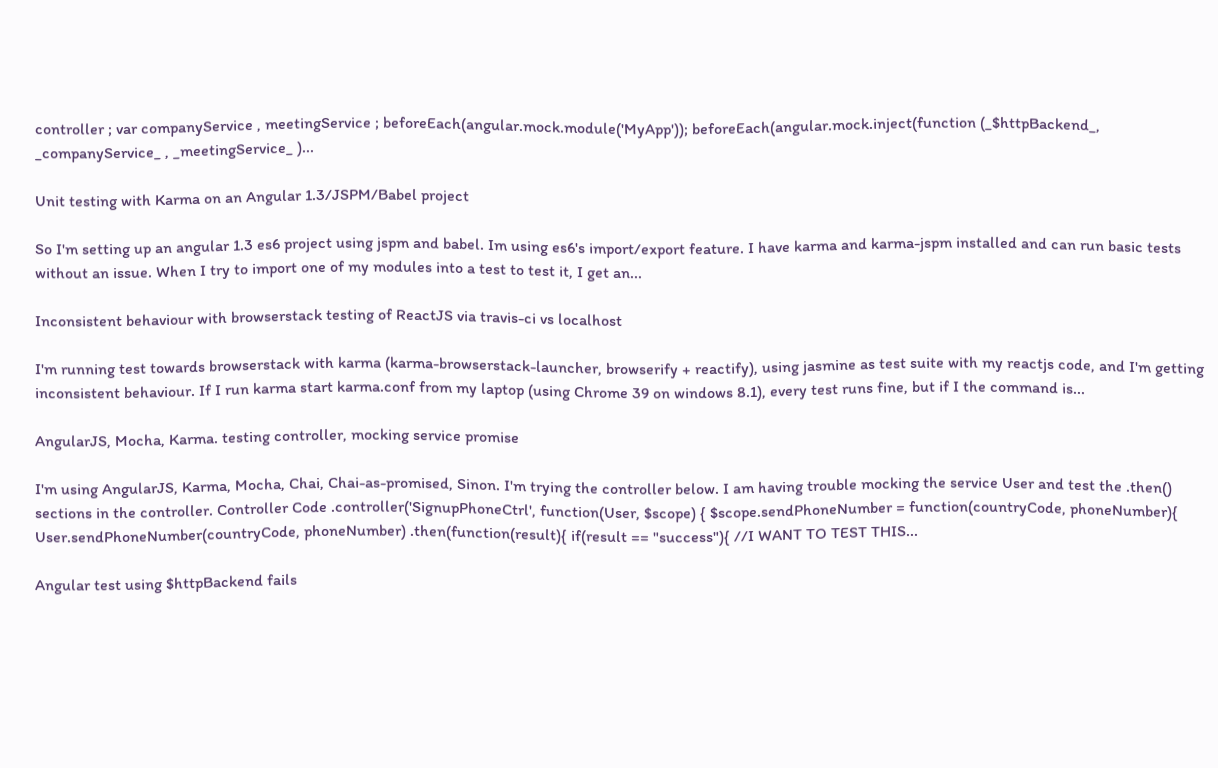controller ; var companyService , meetingService ; beforeEach(angular.mock.module('MyApp')); beforeEach(angular.mock.inject(function (_$httpBackend_, _companyService_ , _meetingService_ )...

Unit testing with Karma on an Angular 1.3/JSPM/Babel project

So I'm setting up an angular 1.3 es6 project using jspm and babel. Im using es6's import/export feature. I have karma and karma-jspm installed and can run basic tests without an issue. When I try to import one of my modules into a test to test it, I get an...

Inconsistent behaviour with browserstack testing of ReactJS via travis-ci vs localhost

I'm running test towards browserstack with karma (karma-browserstack-launcher, browserify + reactify), using jasmine as test suite with my reactjs code, and I'm getting inconsistent behaviour. If I run karma start karma.conf from my laptop (using Chrome 39 on windows 8.1), every test runs fine, but if I the command is...

AngularJS, Mocha, Karma. testing controller, mocking service promise

I'm using AngularJS, Karma, Mocha, Chai, Chai-as-promised, Sinon. I'm trying the controller below. I am having trouble mocking the service User and test the .then() sections in the controller. Controller Code .controller('SignupPhoneCtrl', function(User, $scope) { $scope.sendPhoneNumber = function(countryCode, phoneNumber){ User.sendPhoneNumber(countryCode, phoneNumber) .then(function(result){ if(result == "success"){ //I WANT TO TEST THIS...

Angular test using $httpBackend fails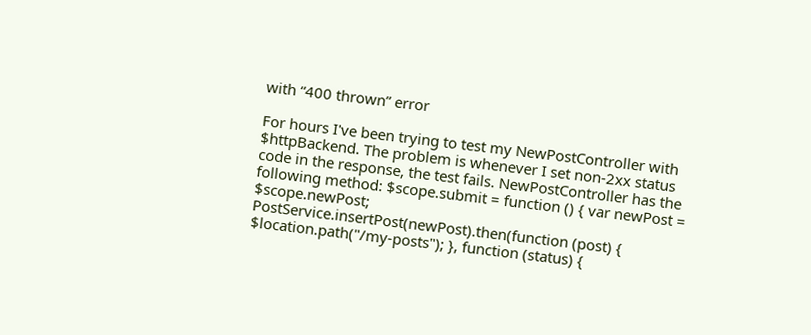with “400 thrown” error

For hours I've been trying to test my NewPostController with $httpBackend. The problem is whenever I set non-2xx status code in the response, the test fails. NewPostController has the following method: $scope.submit = function () { var newPost = $scope.newPost; PostService.insertPost(newPost).then(function (post) { $location.path("/my-posts"); }, function (status) {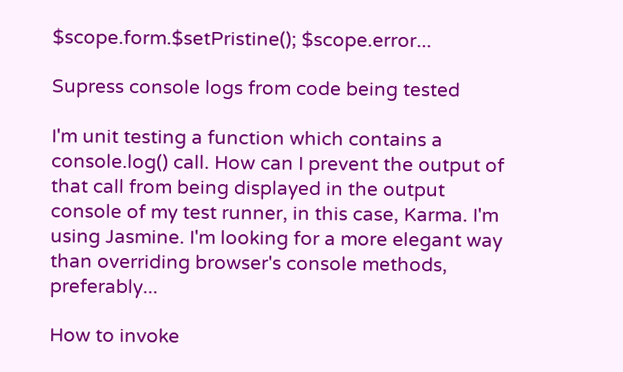$scope.form.$setPristine(); $scope.error...

Supress console logs from code being tested

I'm unit testing a function which contains a console.log() call. How can I prevent the output of that call from being displayed in the output console of my test runner, in this case, Karma. I'm using Jasmine. I'm looking for a more elegant way than overriding browser's console methods, preferably...

How to invoke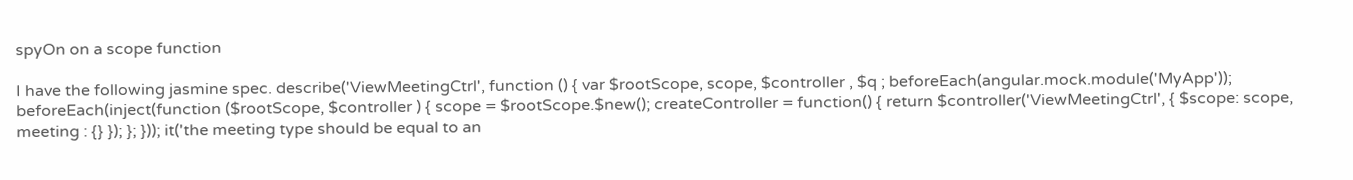spyOn on a scope function

I have the following jasmine spec. describe('ViewMeetingCtrl', function () { var $rootScope, scope, $controller , $q ; beforeEach(angular.mock.module('MyApp')); beforeEach(inject(function ($rootScope, $controller ) { scope = $rootScope.$new(); createController = function() { return $controller('ViewMeetingCtrl', { $scope: scope, meeting : {} }); }; })); it('the meeting type should be equal to an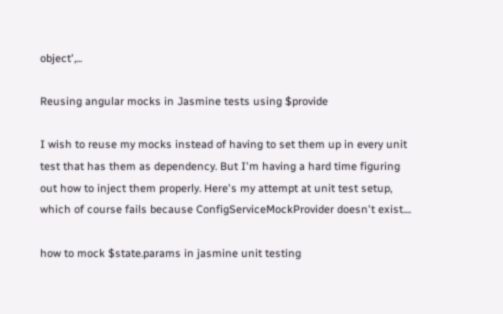object',...

Reusing angular mocks in Jasmine tests using $provide

I wish to reuse my mocks instead of having to set them up in every unit test that has them as dependency. But I'm having a hard time figuring out how to inject them properly. Here's my attempt at unit test setup, which of course fails because ConfigServiceMockProvider doesn't exist....

how to mock $state.params in jasmine unit testing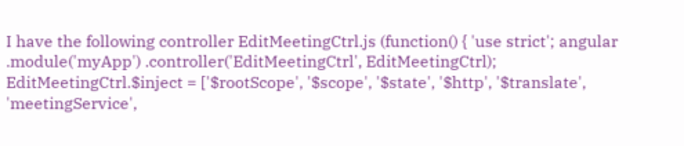I have the following controller EditMeetingCtrl.js (function() { 'use strict'; angular .module('myApp') .controller('EditMeetingCtrl', EditMeetingCtrl); EditMeetingCtrl.$inject = ['$rootScope', '$scope', '$state', '$http', '$translate', 'meetingService',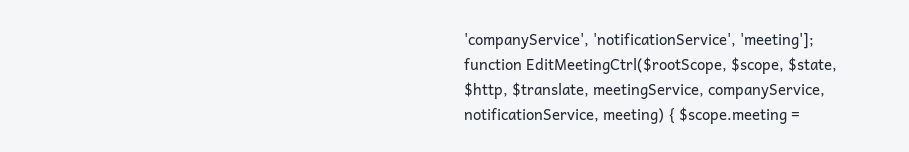'companyService', 'notificationService', 'meeting']; function EditMeetingCtrl($rootScope, $scope, $state, $http, $translate, meetingService, companyService, notificationService, meeting) { $scope.meeting =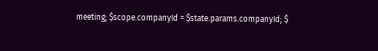meeting; $scope.companyId = $state.params.companyId; $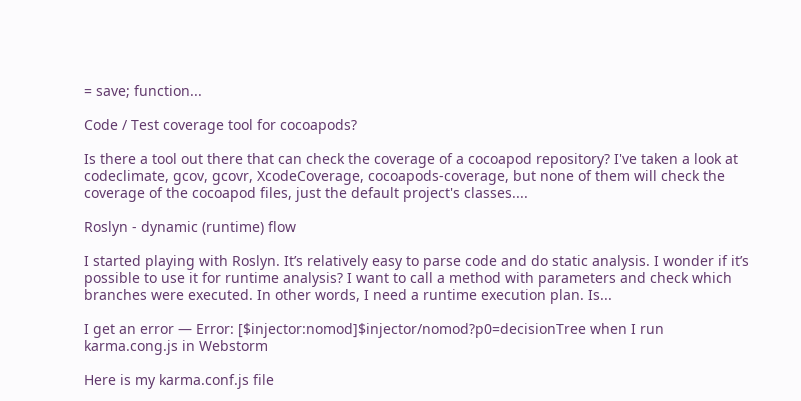= save; function...

Code / Test coverage tool for cocoapods?

Is there a tool out there that can check the coverage of a cocoapod repository? I've taken a look at codeclimate, gcov, gcovr, XcodeCoverage, cocoapods-coverage, but none of them will check the coverage of the cocoapod files, just the default project's classes....

Roslyn - dynamic (runtime) flow

I started playing with Roslyn. It’s relatively easy to parse code and do static analysis. I wonder if it’s possible to use it for runtime analysis? I want to call a method with parameters and check which branches were executed. In other words, I need a runtime execution plan. Is...

I get an error — Error: [$injector:nomod]$injector/nomod?p0=decisionTree when I run karma.cong.js in Webstorm

Here is my karma.conf.js file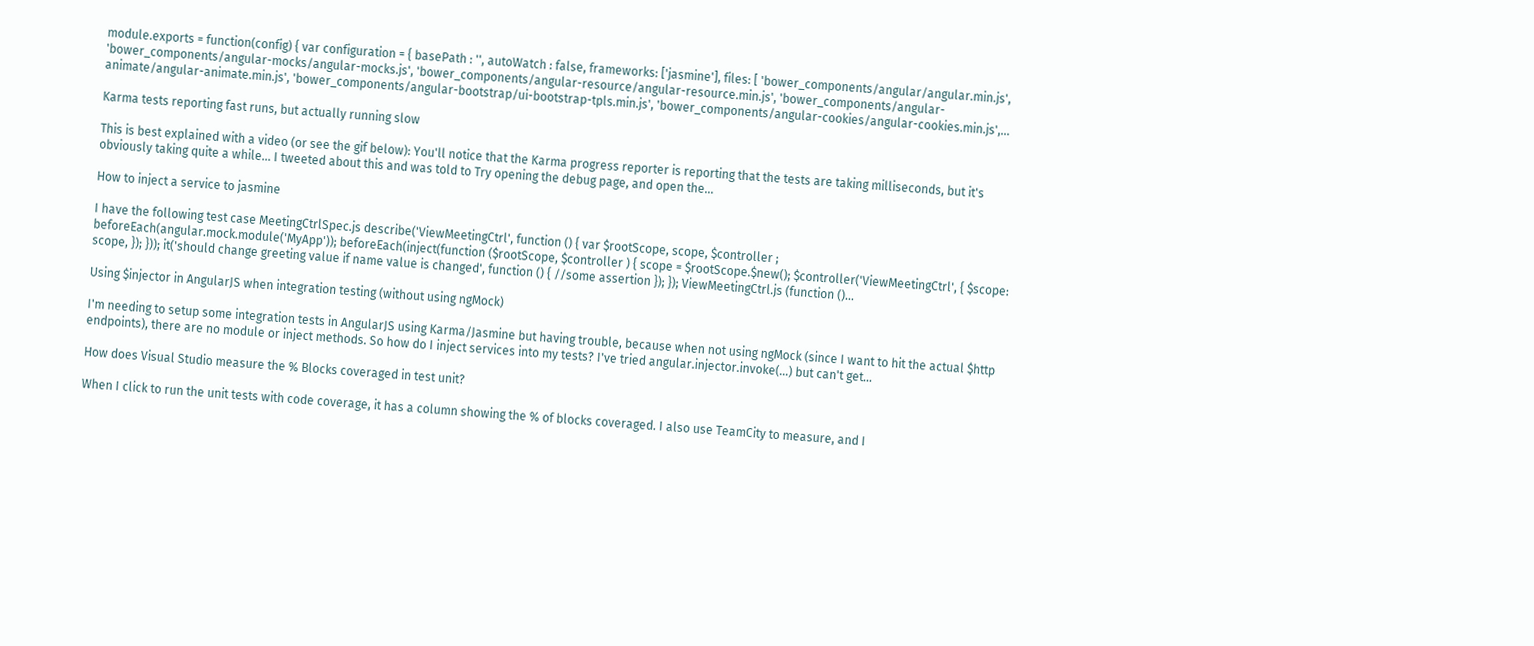module.exports = function(config) { var configuration = { basePath : '', autoWatch : false, frameworks: ['jasmine'], files: [ 'bower_components/angular/angular.min.js', 'bower_components/angular-mocks/angular-mocks.js', 'bower_components/angular-resource/angular-resource.min.js', 'bower_components/angular-animate/angular-animate.min.js', 'bower_components/angular-bootstrap/ui-bootstrap-tpls.min.js', 'bower_components/angular-cookies/angular-cookies.min.js',...

Karma tests reporting fast runs, but actually running slow

This is best explained with a video (or see the gif below): You'll notice that the Karma progress reporter is reporting that the tests are taking milliseconds, but it's obviously taking quite a while... I tweeted about this and was told to Try opening the debug page, and open the...

How to inject a service to jasmine

I have the following test case MeetingCtrlSpec.js describe('ViewMeetingCtrl', function () { var $rootScope, scope, $controller ; beforeEach(angular.mock.module('MyApp')); beforeEach(inject(function ($rootScope, $controller ) { scope = $rootScope.$new(); $controller('ViewMeetingCtrl', { $scope: scope, }); })); it('should change greeting value if name value is changed', function () { //some assertion }); }); ViewMeetingCtrl.js (function ()...

Using $injector in AngularJS when integration testing (without using ngMock)

I'm needing to setup some integration tests in AngularJS using Karma/Jasmine but having trouble, because when not using ngMock (since I want to hit the actual $http endpoints), there are no module or inject methods. So how do I inject services into my tests? I've tried angular.injector.invoke(...) but can't get...

How does Visual Studio measure the % Blocks coveraged in test unit?

When I click to run the unit tests with code coverage, it has a column showing the % of blocks coveraged. I also use TeamCity to measure, and I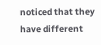noticed that they have different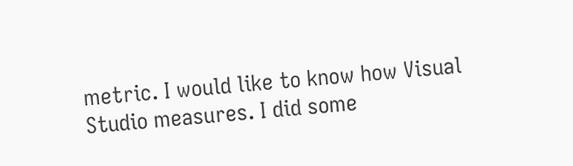metric. I would like to know how Visual Studio measures. I did some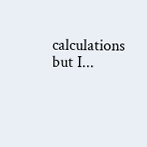calculations but I...